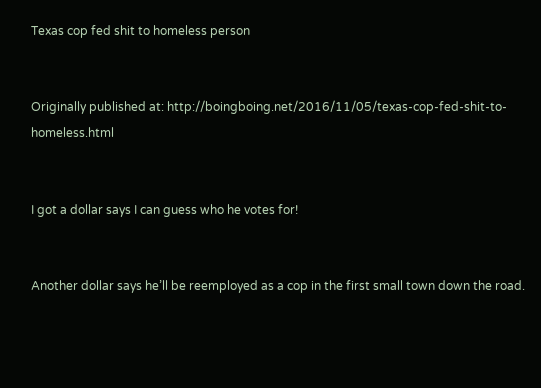Texas cop fed shit to homeless person


Originally published at: http://boingboing.net/2016/11/05/texas-cop-fed-shit-to-homeless.html


I got a dollar says I can guess who he votes for!


Another dollar says he’ll be reemployed as a cop in the first small town down the road.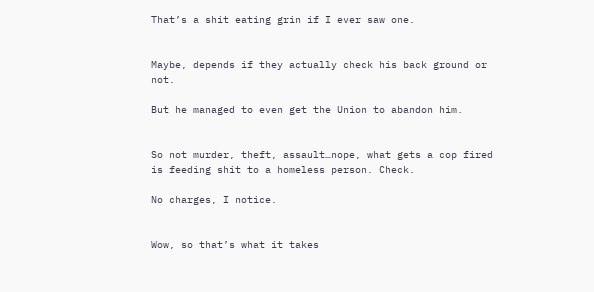That’s a shit eating grin if I ever saw one.


Maybe, depends if they actually check his back ground or not.

But he managed to even get the Union to abandon him.


So not murder, theft, assault…nope, what gets a cop fired is feeding shit to a homeless person. Check.

No charges, I notice.


Wow, so that’s what it takes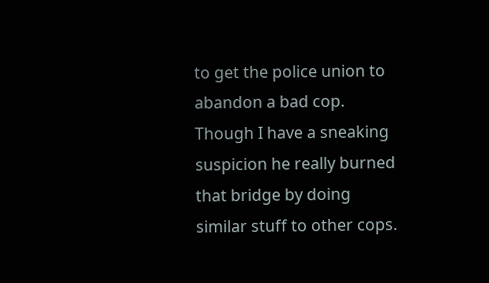to get the police union to abandon a bad cop. Though I have a sneaking suspicion he really burned that bridge by doing similar stuff to other cops.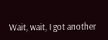Wait, wait, I got another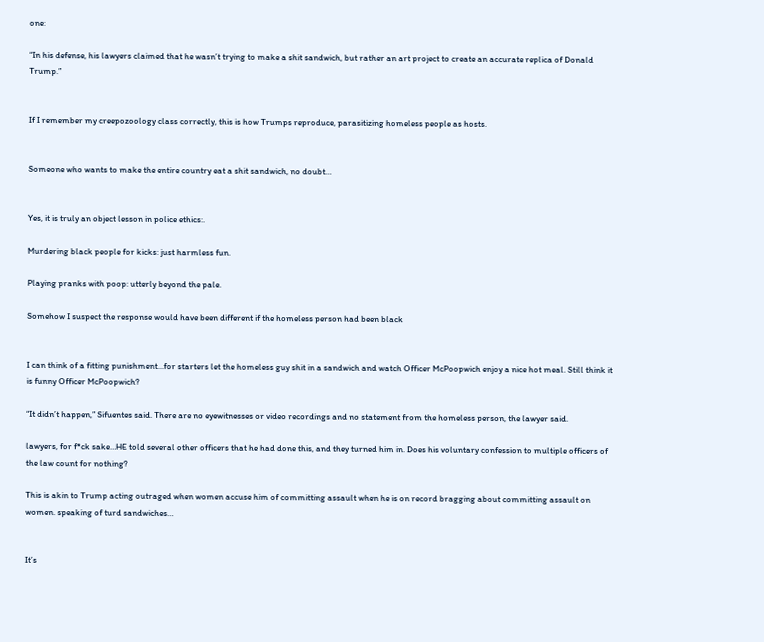one:

“In his defense, his lawyers claimed that he wasn’t trying to make a shit sandwich, but rather an art project to create an accurate replica of Donald Trump.”


If I remember my creepozoology class correctly, this is how Trumps reproduce, parasitizing homeless people as hosts.


Someone who wants to make the entire country eat a shit sandwich, no doubt…


Yes, it is truly an object lesson in police ethics:.

Murdering black people for kicks: just harmless fun.

Playing pranks with poop: utterly beyond the pale.

Somehow I suspect the response would have been different if the homeless person had been black


I can think of a fitting punishment…for starters let the homeless guy shit in a sandwich and watch Officer McPoopwich enjoy a nice hot meal. Still think it is funny Officer McPoopwich?

“It didn’t happen,” Sifuentes said. There are no eyewitnesses or video recordings and no statement from the homeless person, the lawyer said.

lawyers, for f*ck sake…HE told several other officers that he had done this, and they turned him in. Does his voluntary confession to multiple officers of the law count for nothing?

This is akin to Trump acting outraged when women accuse him of committing assault when he is on record bragging about committing assault on women. speaking of turd sandwiches…


It’s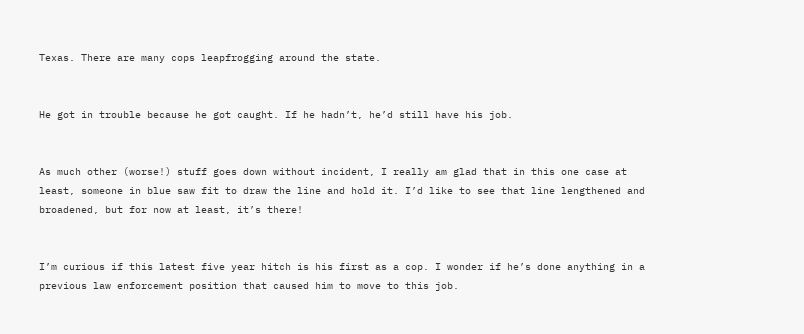Texas. There are many cops leapfrogging around the state.


He got in trouble because he got caught. If he hadn’t, he’d still have his job.


As much other (worse!) stuff goes down without incident, I really am glad that in this one case at least, someone in blue saw fit to draw the line and hold it. I’d like to see that line lengthened and broadened, but for now at least, it’s there!


I’m curious if this latest five year hitch is his first as a cop. I wonder if he’s done anything in a previous law enforcement position that caused him to move to this job.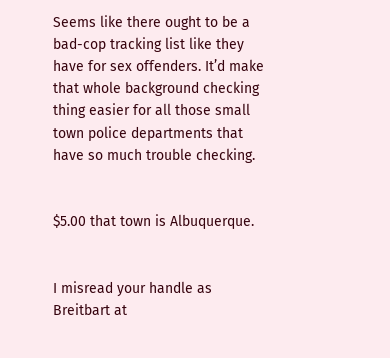Seems like there ought to be a bad-cop tracking list like they have for sex offenders. It’d make that whole background checking thing easier for all those small town police departments that have so much trouble checking.


$5.00 that town is Albuquerque.


I misread your handle as Breitbart at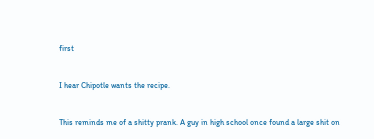first


I hear Chipotle wants the recipe.


This reminds me of a shitty prank. A guy in high school once found a large shit on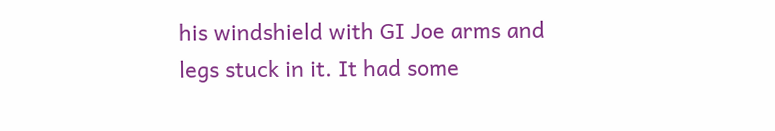his windshield with GI Joe arms and legs stuck in it. It had some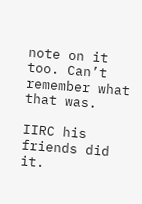note on it too. Can’t remember what that was.

IIRC his friends did it.